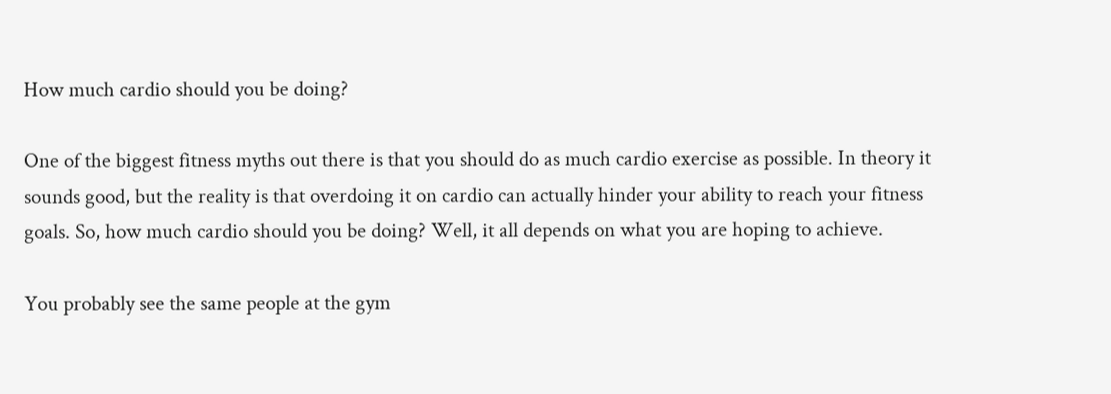How much cardio should you be doing?

One of the biggest fitness myths out there is that you should do as much cardio exercise as possible. In theory it sounds good, but the reality is that overdoing it on cardio can actually hinder your ability to reach your fitness goals. So, how much cardio should you be doing? Well, it all depends on what you are hoping to achieve.

You probably see the same people at the gym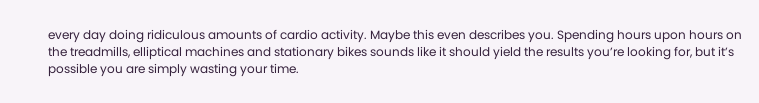every day doing ridiculous amounts of cardio activity. Maybe this even describes you. Spending hours upon hours on the treadmills, elliptical machines and stationary bikes sounds like it should yield the results you’re looking for, but it’s possible you are simply wasting your time.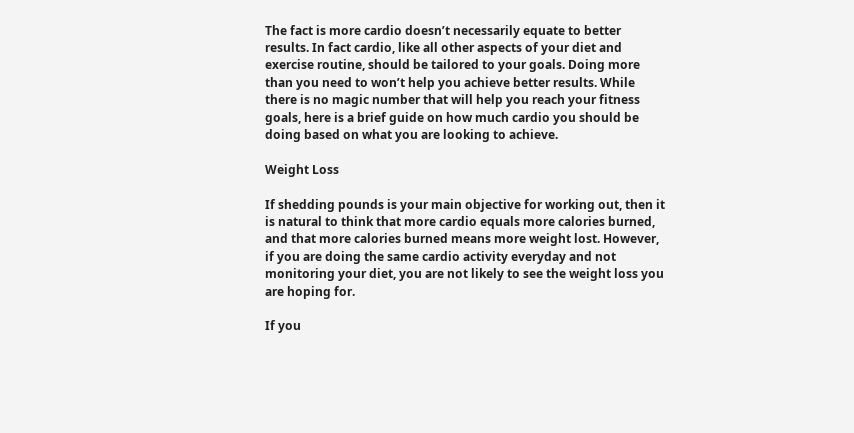The fact is more cardio doesn’t necessarily equate to better results. In fact cardio, like all other aspects of your diet and exercise routine, should be tailored to your goals. Doing more than you need to won’t help you achieve better results. While there is no magic number that will help you reach your fitness goals, here is a brief guide on how much cardio you should be doing based on what you are looking to achieve.

Weight Loss

If shedding pounds is your main objective for working out, then it is natural to think that more cardio equals more calories burned, and that more calories burned means more weight lost. However, if you are doing the same cardio activity everyday and not monitoring your diet, you are not likely to see the weight loss you are hoping for.

If you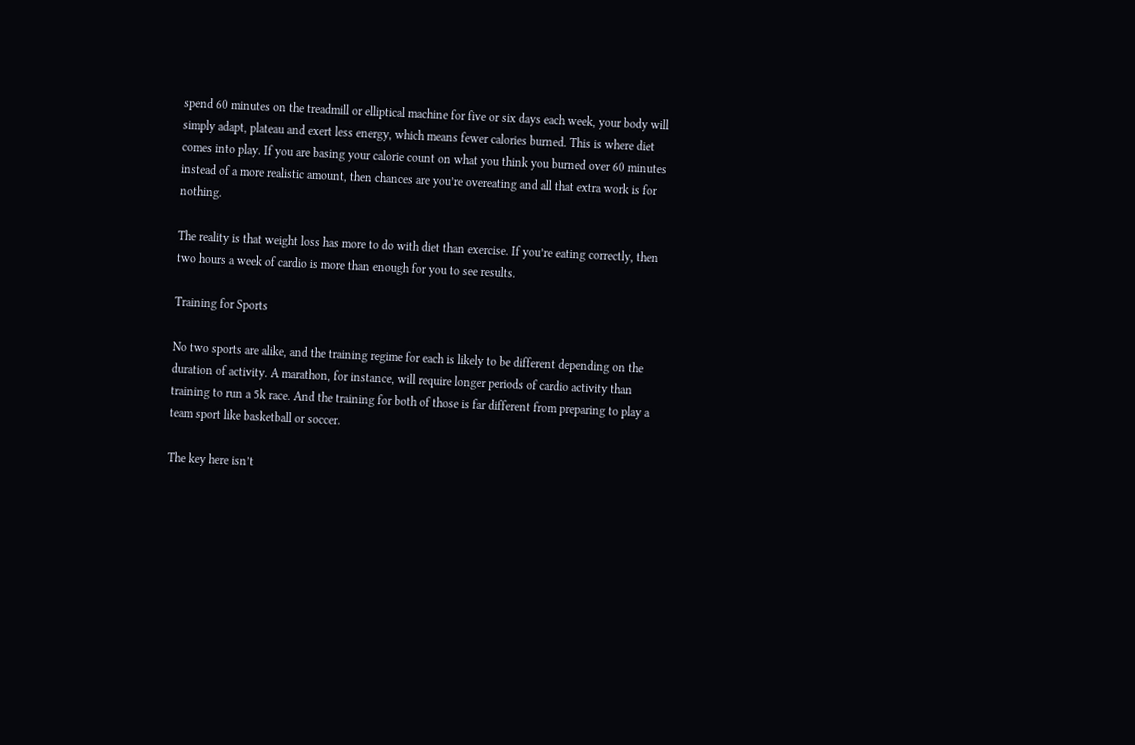spend 60 minutes on the treadmill or elliptical machine for five or six days each week, your body will simply adapt, plateau and exert less energy, which means fewer calories burned. This is where diet comes into play. If you are basing your calorie count on what you think you burned over 60 minutes instead of a more realistic amount, then chances are you’re overeating and all that extra work is for nothing.

The reality is that weight loss has more to do with diet than exercise. If you’re eating correctly, then two hours a week of cardio is more than enough for you to see results.

Training for Sports

No two sports are alike, and the training regime for each is likely to be different depending on the duration of activity. A marathon, for instance, will require longer periods of cardio activity than training to run a 5k race. And the training for both of those is far different from preparing to play a team sport like basketball or soccer.

The key here isn’t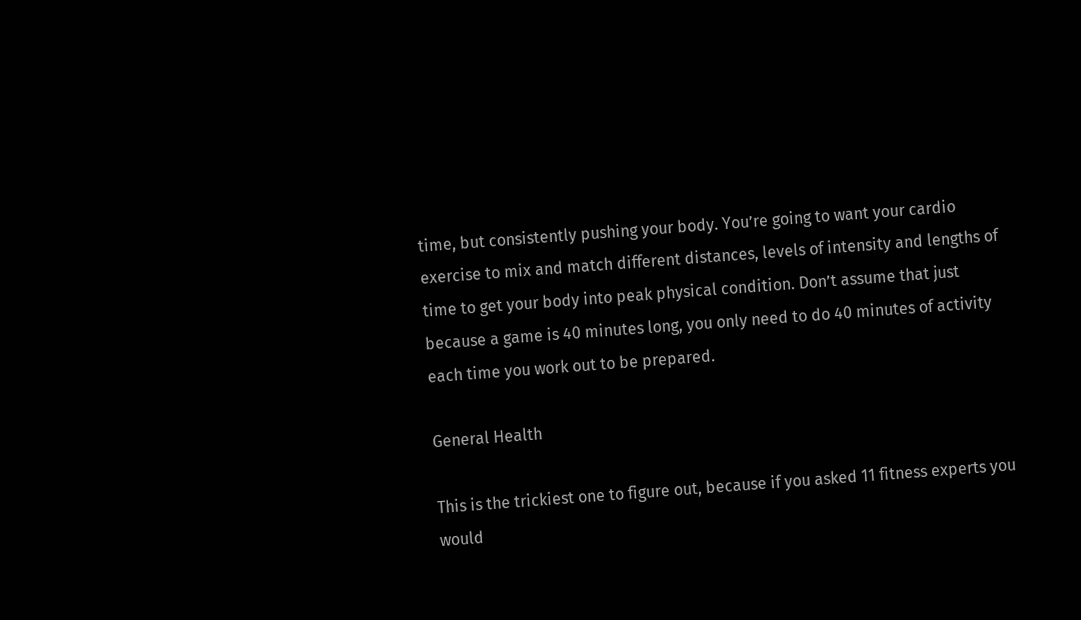time, but consistently pushing your body. You’re going to want your cardio exercise to mix and match different distances, levels of intensity and lengths of time to get your body into peak physical condition. Don’t assume that just because a game is 40 minutes long, you only need to do 40 minutes of activity each time you work out to be prepared.

General Health

This is the trickiest one to figure out, because if you asked 11 fitness experts you would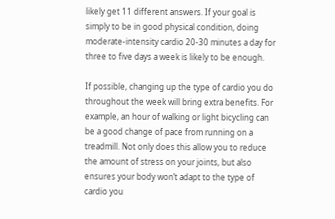likely get 11 different answers. If your goal is simply to be in good physical condition, doing moderate-intensity cardio 20-30 minutes a day for three to five days a week is likely to be enough.

If possible, changing up the type of cardio you do throughout the week will bring extra benefits. For example, an hour of walking or light bicycling can be a good change of pace from running on a treadmill. Not only does this allow you to reduce the amount of stress on your joints, but also ensures your body won’t adapt to the type of cardio you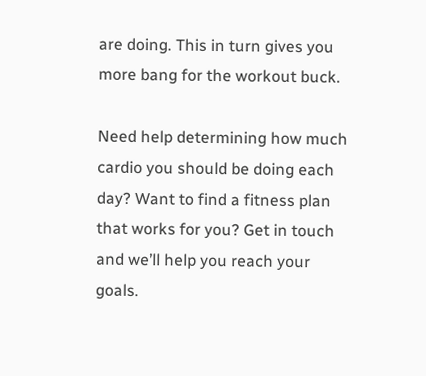are doing. This in turn gives you more bang for the workout buck.

Need help determining how much cardio you should be doing each day? Want to find a fitness plan that works for you? Get in touch and we’ll help you reach your goals.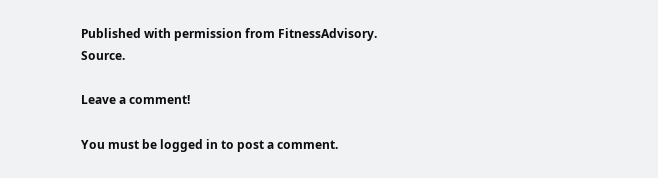Published with permission from FitnessAdvisory. Source.

Leave a comment!

You must be logged in to post a comment.